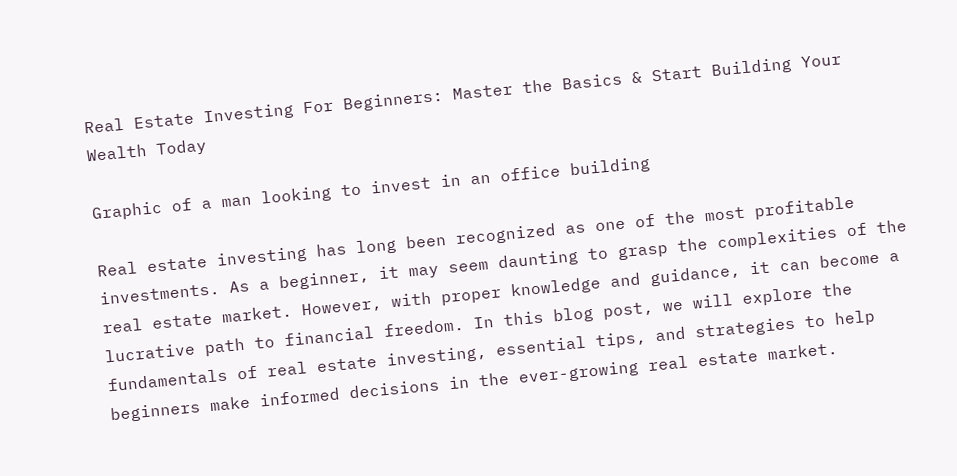Real Estate Investing For Beginners: Master the Basics & Start Building Your Wealth Today

Graphic of a man looking to invest in an office building

Real estate investing has long been recognized as one of the most profitable investments. As a beginner, it may seem daunting to grasp the complexities of the real estate market. However, with proper knowledge and guidance, it can become a lucrative path to financial freedom. In this blog post, we will explore the fundamentals of real estate investing, essential tips, and strategies to help beginners make informed decisions in the ever-growing real estate market.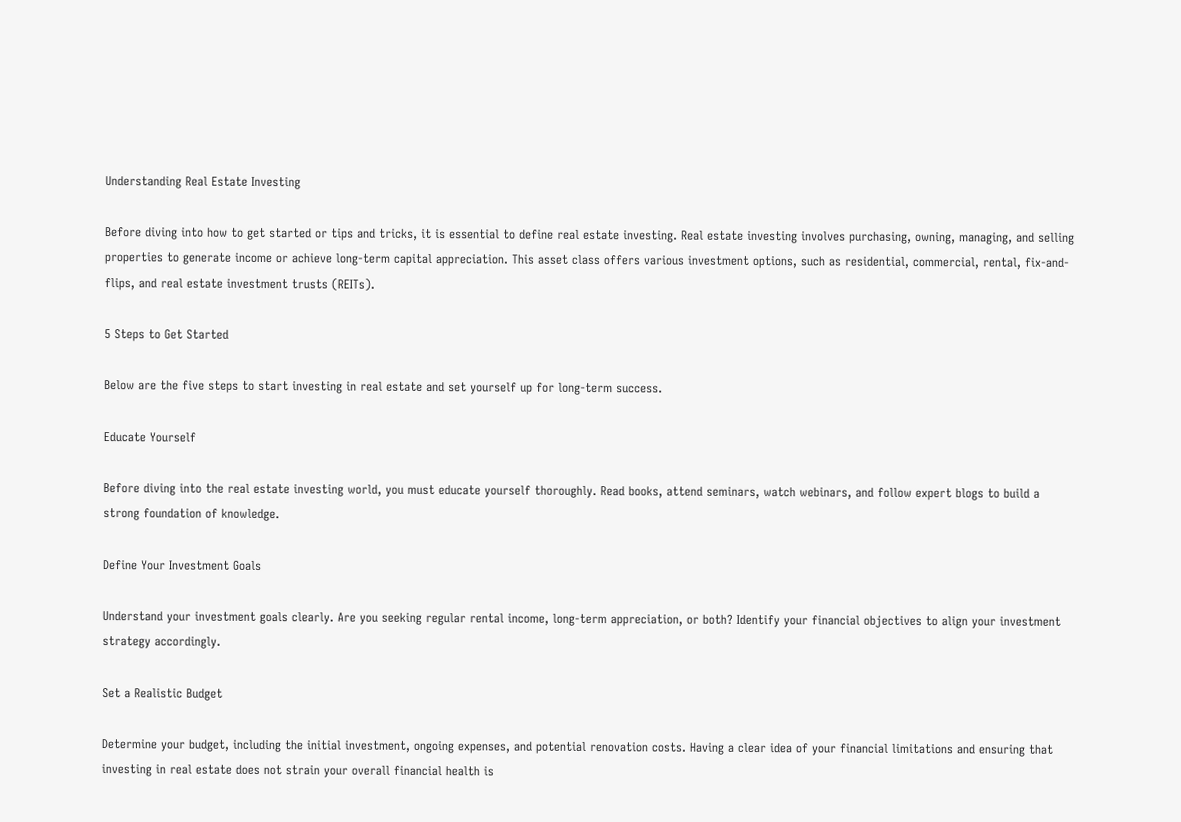Understanding Real Estate Investing

Before diving into how to get started or tips and tricks, it is essential to define real estate investing. Real estate investing involves purchasing, owning, managing, and selling properties to generate income or achieve long-term capital appreciation. This asset class offers various investment options, such as residential, commercial, rental, fix-and-flips, and real estate investment trusts (REITs).

5 Steps to Get Started

Below are the five steps to start investing in real estate and set yourself up for long-term success.

Educate Yourself

Before diving into the real estate investing world, you must educate yourself thoroughly. Read books, attend seminars, watch webinars, and follow expert blogs to build a strong foundation of knowledge.

Define Your Investment Goals

Understand your investment goals clearly. Are you seeking regular rental income, long-term appreciation, or both? Identify your financial objectives to align your investment strategy accordingly.

Set a Realistic Budget

Determine your budget, including the initial investment, ongoing expenses, and potential renovation costs. Having a clear idea of your financial limitations and ensuring that investing in real estate does not strain your overall financial health is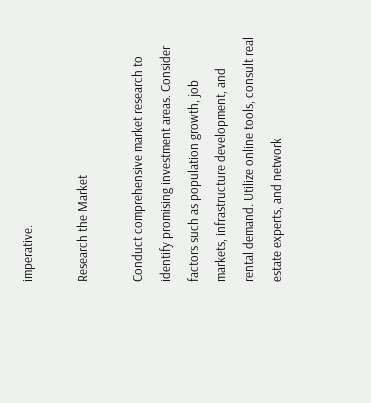imperative.

Research the Market

Conduct comprehensive market research to identify promising investment areas. Consider factors such as population growth, job markets, infrastructure development, and rental demand. Utilize online tools, consult real estate experts, and network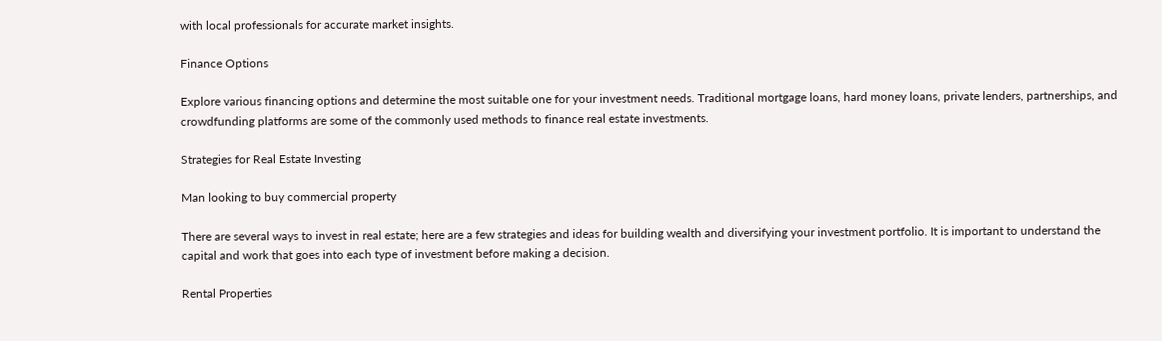with local professionals for accurate market insights.

Finance Options

Explore various financing options and determine the most suitable one for your investment needs. Traditional mortgage loans, hard money loans, private lenders, partnerships, and crowdfunding platforms are some of the commonly used methods to finance real estate investments.

Strategies for Real Estate Investing

Man looking to buy commercial property

There are several ways to invest in real estate; here are a few strategies and ideas for building wealth and diversifying your investment portfolio. It is important to understand the capital and work that goes into each type of investment before making a decision.

Rental Properties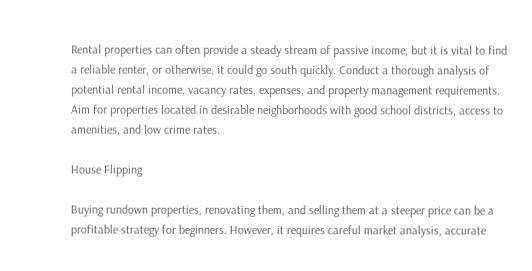Rental properties can often provide a steady stream of passive income, but it is vital to find a reliable renter, or otherwise, it could go south quickly. Conduct a thorough analysis of potential rental income, vacancy rates, expenses, and property management requirements. Aim for properties located in desirable neighborhoods with good school districts, access to amenities, and low crime rates.

House Flipping

Buying rundown properties, renovating them, and selling them at a steeper price can be a profitable strategy for beginners. However, it requires careful market analysis, accurate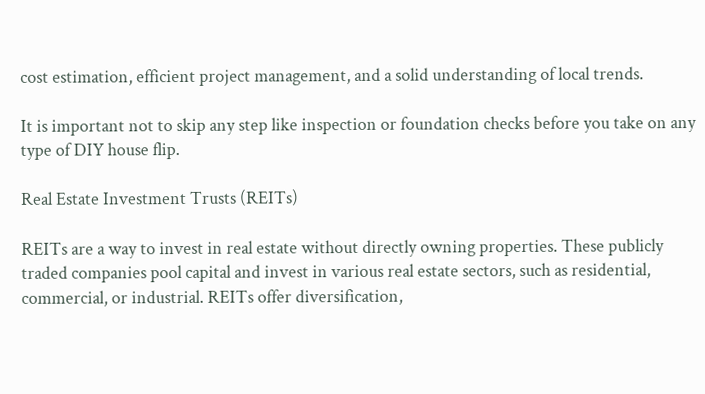cost estimation, efficient project management, and a solid understanding of local trends.

It is important not to skip any step like inspection or foundation checks before you take on any type of DIY house flip.

Real Estate Investment Trusts (REITs)

REITs are a way to invest in real estate without directly owning properties. These publicly traded companies pool capital and invest in various real estate sectors, such as residential, commercial, or industrial. REITs offer diversification,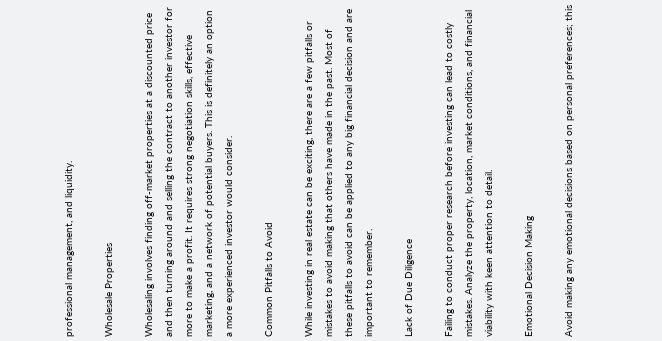professional management, and liquidity.

Wholesale Properties

Wholesaling involves finding off-market properties at a discounted price and then turning around and selling the contract to another investor for more to make a profit. It requires strong negotiation skills, effective marketing, and a network of potential buyers. This is definitely an option a more experienced investor would consider.

Common Pitfalls to Avoid

While investing in real estate can be exciting, there are a few pitfalls or mistakes to avoid making that others have made in the past. Most of these pitfalls to avoid can be applied to any big financial decision and are important to remember.

Lack of Due Diligence

Failing to conduct proper research before investing can lead to costly mistakes. Analyze the property, location, market conditions, and financial viability with keen attention to detail.

Emotional Decision Making

Avoid making any emotional decisions based on personal preferences; this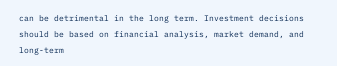can be detrimental in the long term. Investment decisions should be based on financial analysis, market demand, and long-term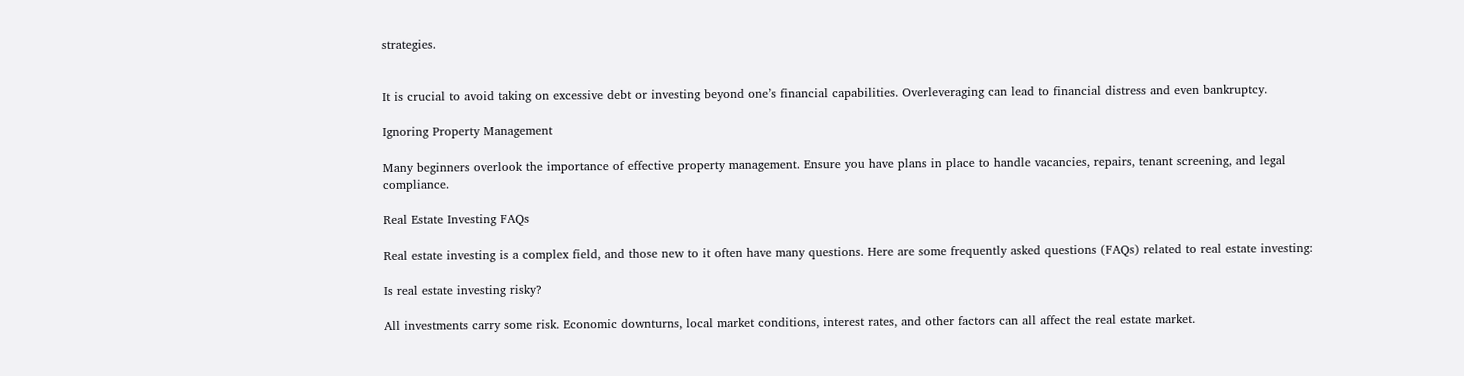strategies.


It is crucial to avoid taking on excessive debt or investing beyond one’s financial capabilities. Overleveraging can lead to financial distress and even bankruptcy.

Ignoring Property Management

Many beginners overlook the importance of effective property management. Ensure you have plans in place to handle vacancies, repairs, tenant screening, and legal compliance.

Real Estate Investing FAQs

Real estate investing is a complex field, and those new to it often have many questions. Here are some frequently asked questions (FAQs) related to real estate investing:

Is real estate investing risky?

All investments carry some risk. Economic downturns, local market conditions, interest rates, and other factors can all affect the real estate market.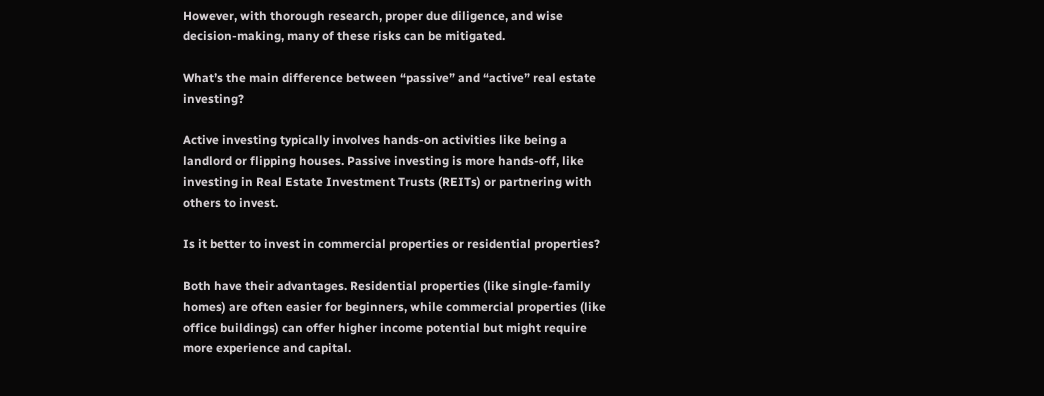However, with thorough research, proper due diligence, and wise decision-making, many of these risks can be mitigated.

What’s the main difference between “passive” and “active” real estate investing?

Active investing typically involves hands-on activities like being a landlord or flipping houses. Passive investing is more hands-off, like investing in Real Estate Investment Trusts (REITs) or partnering with others to invest.

Is it better to invest in commercial properties or residential properties?

Both have their advantages. Residential properties (like single-family homes) are often easier for beginners, while commercial properties (like office buildings) can offer higher income potential but might require more experience and capital.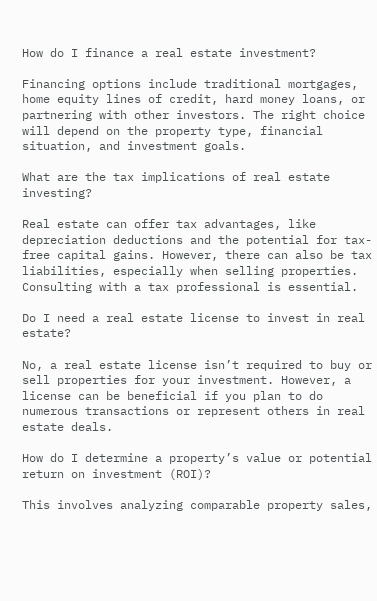How do I finance a real estate investment?

Financing options include traditional mortgages, home equity lines of credit, hard money loans, or partnering with other investors. The right choice will depend on the property type, financial situation, and investment goals.

What are the tax implications of real estate investing?

Real estate can offer tax advantages, like depreciation deductions and the potential for tax-free capital gains. However, there can also be tax liabilities, especially when selling properties. Consulting with a tax professional is essential.

Do I need a real estate license to invest in real estate?

No, a real estate license isn’t required to buy or sell properties for your investment. However, a license can be beneficial if you plan to do numerous transactions or represent others in real estate deals.

How do I determine a property’s value or potential return on investment (ROI)?

This involves analyzing comparable property sales,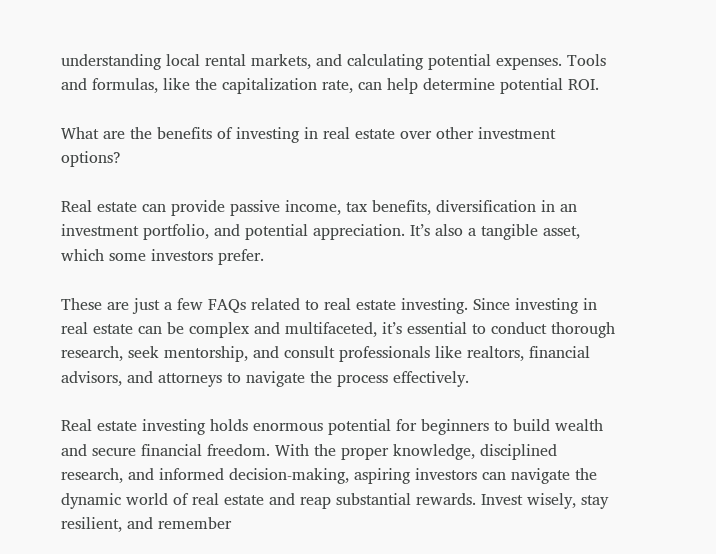understanding local rental markets, and calculating potential expenses. Tools and formulas, like the capitalization rate, can help determine potential ROI.

What are the benefits of investing in real estate over other investment options?

Real estate can provide passive income, tax benefits, diversification in an investment portfolio, and potential appreciation. It’s also a tangible asset, which some investors prefer.

These are just a few FAQs related to real estate investing. Since investing in real estate can be complex and multifaceted, it’s essential to conduct thorough research, seek mentorship, and consult professionals like realtors, financial advisors, and attorneys to navigate the process effectively.

Real estate investing holds enormous potential for beginners to build wealth and secure financial freedom. With the proper knowledge, disciplined research, and informed decision-making, aspiring investors can navigate the dynamic world of real estate and reap substantial rewards. Invest wisely, stay resilient, and remember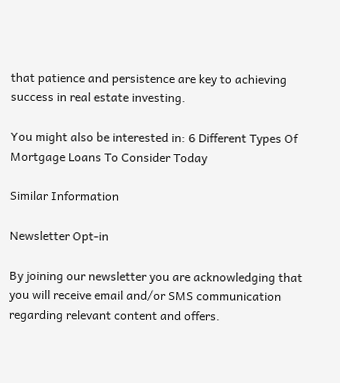that patience and persistence are key to achieving success in real estate investing.

You might also be interested in: 6 Different Types Of Mortgage Loans To Consider Today

Similar Information

Newsletter Opt-in

By joining our newsletter you are acknowledging that you will receive email and/or SMS communication regarding relevant content and offers.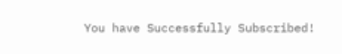You have Successfully Subscribed!